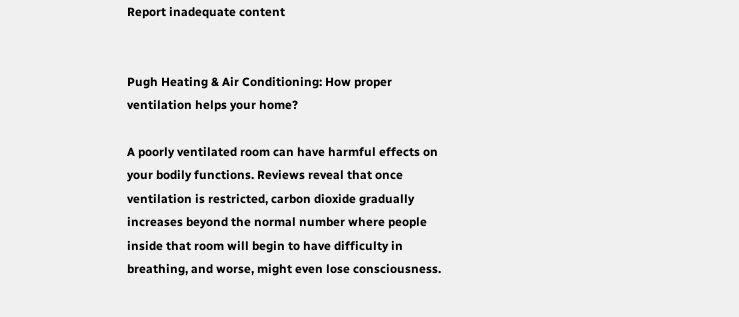Report inadequate content


Pugh Heating & Air Conditioning: How proper ventilation helps your home?

A poorly ventilated room can have harmful effects on your bodily functions. Reviews reveal that once ventilation is restricted, carbon dioxide gradually increases beyond the normal number where people inside that room will begin to have difficulty in breathing, and worse, might even lose consciousness.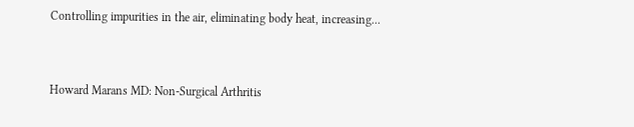Controlling impurities in the air, eliminating body heat, increasing...



Howard Marans MD: Non-Surgical Arthritis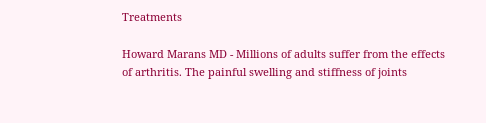Treatments

Howard Marans MD - Millions of adults suffer from the effects of arthritis. The painful swelling and stiffness of joints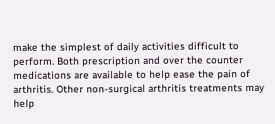make the simplest of daily activities difficult to perform. Both prescription and over the counter medications are available to help ease the pain of arthritis. Other non-surgical arthritis treatments may help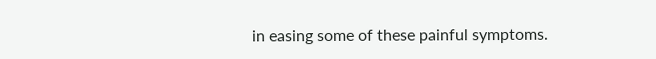in easing some of these painful symptoms.